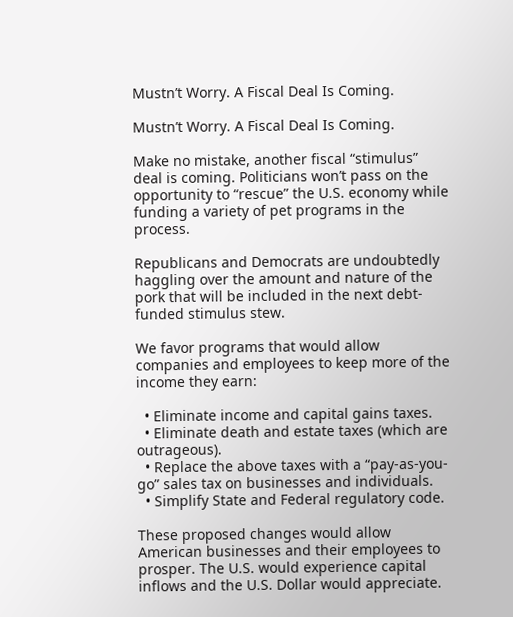Mustn’t Worry. A Fiscal Deal Is Coming.

Mustn’t Worry. A Fiscal Deal Is Coming.

Make no mistake, another fiscal “stimulus” deal is coming. Politicians won’t pass on the opportunity to “rescue” the U.S. economy while funding a variety of pet programs in the process.

Republicans and Democrats are undoubtedly haggling over the amount and nature of the pork that will be included in the next debt-funded stimulus stew.

We favor programs that would allow companies and employees to keep more of the income they earn:

  • Eliminate income and capital gains taxes.
  • Eliminate death and estate taxes (which are outrageous).
  • Replace the above taxes with a “pay-as-you-go” sales tax on businesses and individuals.
  • Simplify State and Federal regulatory code.

These proposed changes would allow American businesses and their employees to prosper. The U.S. would experience capital inflows and the U.S. Dollar would appreciate.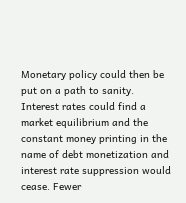Monetary policy could then be put on a path to sanity. Interest rates could find a market equilibrium and the constant money printing in the name of debt monetization and interest rate suppression would cease. Fewer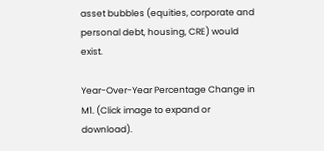asset bubbles (equities, corporate and personal debt, housing, CRE) would exist.

Year-Over-Year Percentage Change in M1. (Click image to expand or download).